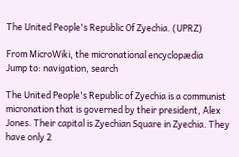The United People's Republic Of Zyechia. (UPRZ)

From MicroWiki, the micronational encyclopædia
Jump to: navigation, search

The United People's Republic of Zyechia is a communist micronation that is governed by their president, Alex Jones. Their capital is Zyechian Square in Zyechia. They have only 2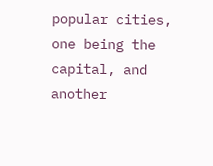popular cities, one being the capital, and another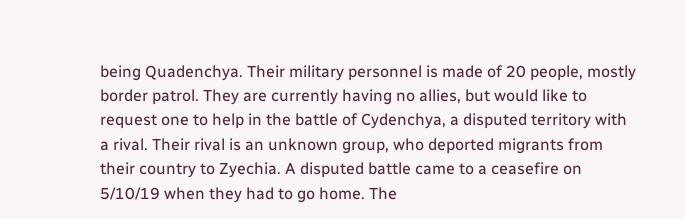being Quadenchya. Their military personnel is made of 20 people, mostly border patrol. They are currently having no allies, but would like to request one to help in the battle of Cydenchya, a disputed territory with a rival. Their rival is an unknown group, who deported migrants from their country to Zyechia. A disputed battle came to a ceasefire on 5/10/19 when they had to go home. The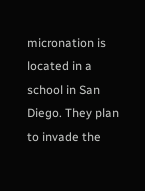micronation is located in a school in San Diego. They plan to invade the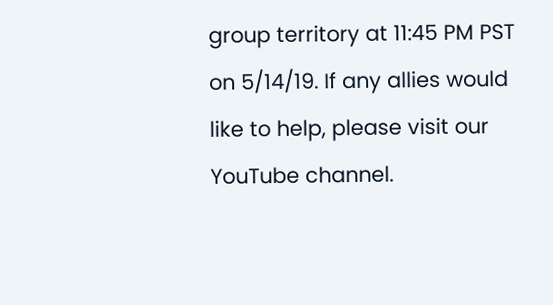group territory at 11:45 PM PST on 5/14/19. If any allies would like to help, please visit our YouTube channel.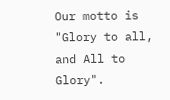Our motto is "Glory to all, and All to Glory".